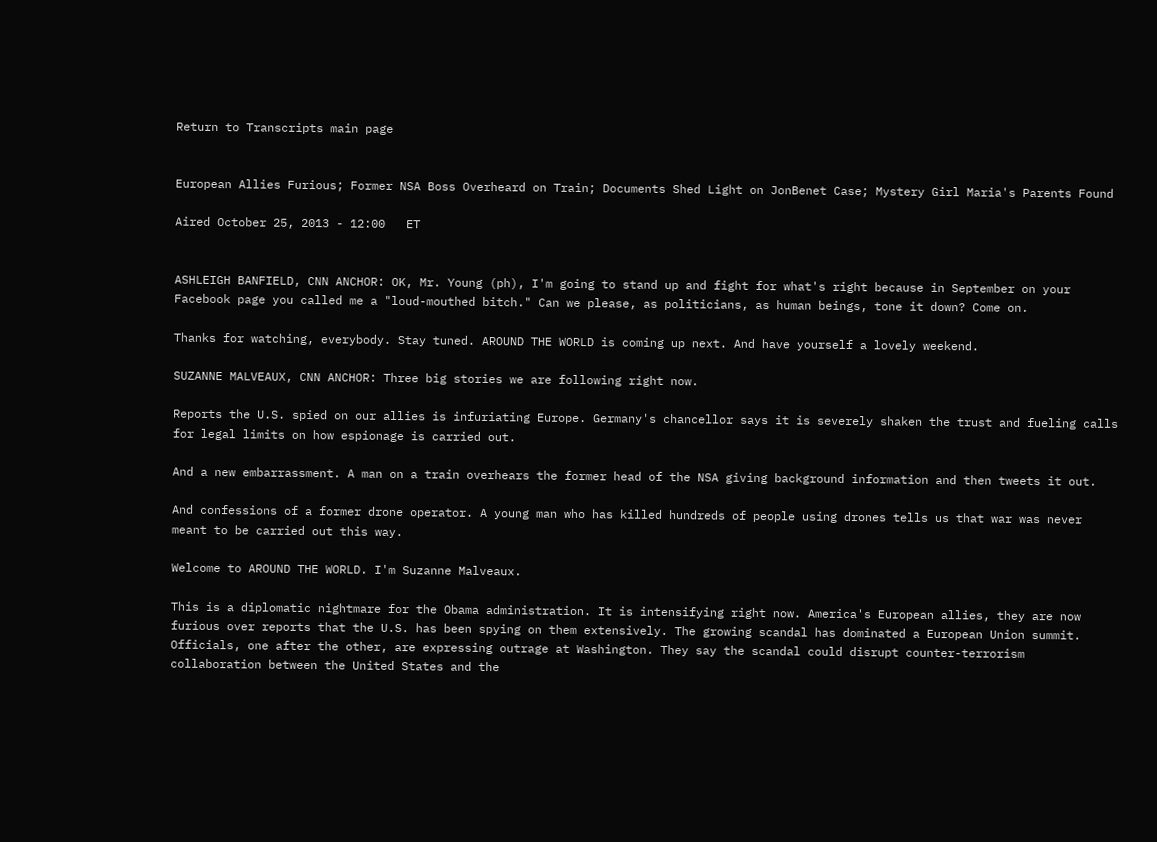Return to Transcripts main page


European Allies Furious; Former NSA Boss Overheard on Train; Documents Shed Light on JonBenet Case; Mystery Girl Maria's Parents Found

Aired October 25, 2013 - 12:00   ET


ASHLEIGH BANFIELD, CNN ANCHOR: OK, Mr. Young (ph), I'm going to stand up and fight for what's right because in September on your Facebook page you called me a "loud-mouthed bitch." Can we please, as politicians, as human beings, tone it down? Come on.

Thanks for watching, everybody. Stay tuned. AROUND THE WORLD is coming up next. And have yourself a lovely weekend.

SUZANNE MALVEAUX, CNN ANCHOR: Three big stories we are following right now.

Reports the U.S. spied on our allies is infuriating Europe. Germany's chancellor says it is severely shaken the trust and fueling calls for legal limits on how espionage is carried out.

And a new embarrassment. A man on a train overhears the former head of the NSA giving background information and then tweets it out.

And confessions of a former drone operator. A young man who has killed hundreds of people using drones tells us that war was never meant to be carried out this way.

Welcome to AROUND THE WORLD. I'm Suzanne Malveaux.

This is a diplomatic nightmare for the Obama administration. It is intensifying right now. America's European allies, they are now furious over reports that the U.S. has been spying on them extensively. The growing scandal has dominated a European Union summit. Officials, one after the other, are expressing outrage at Washington. They say the scandal could disrupt counter-terrorism collaboration between the United States and the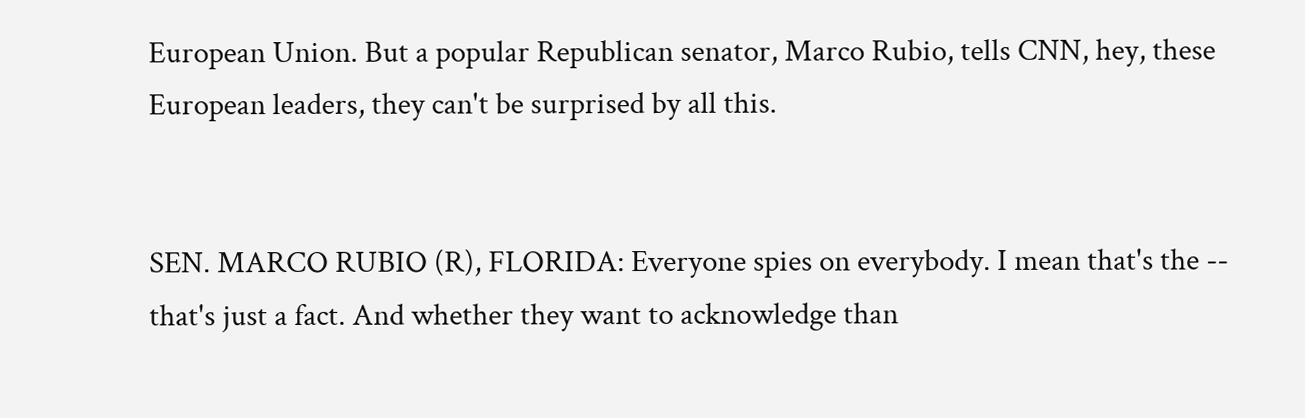European Union. But a popular Republican senator, Marco Rubio, tells CNN, hey, these European leaders, they can't be surprised by all this.


SEN. MARCO RUBIO (R), FLORIDA: Everyone spies on everybody. I mean that's the -- that's just a fact. And whether they want to acknowledge than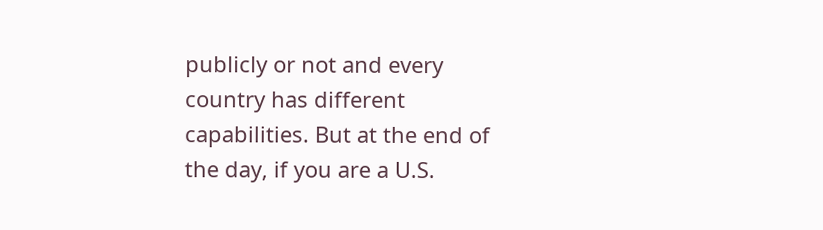publicly or not and every country has different capabilities. But at the end of the day, if you are a U.S.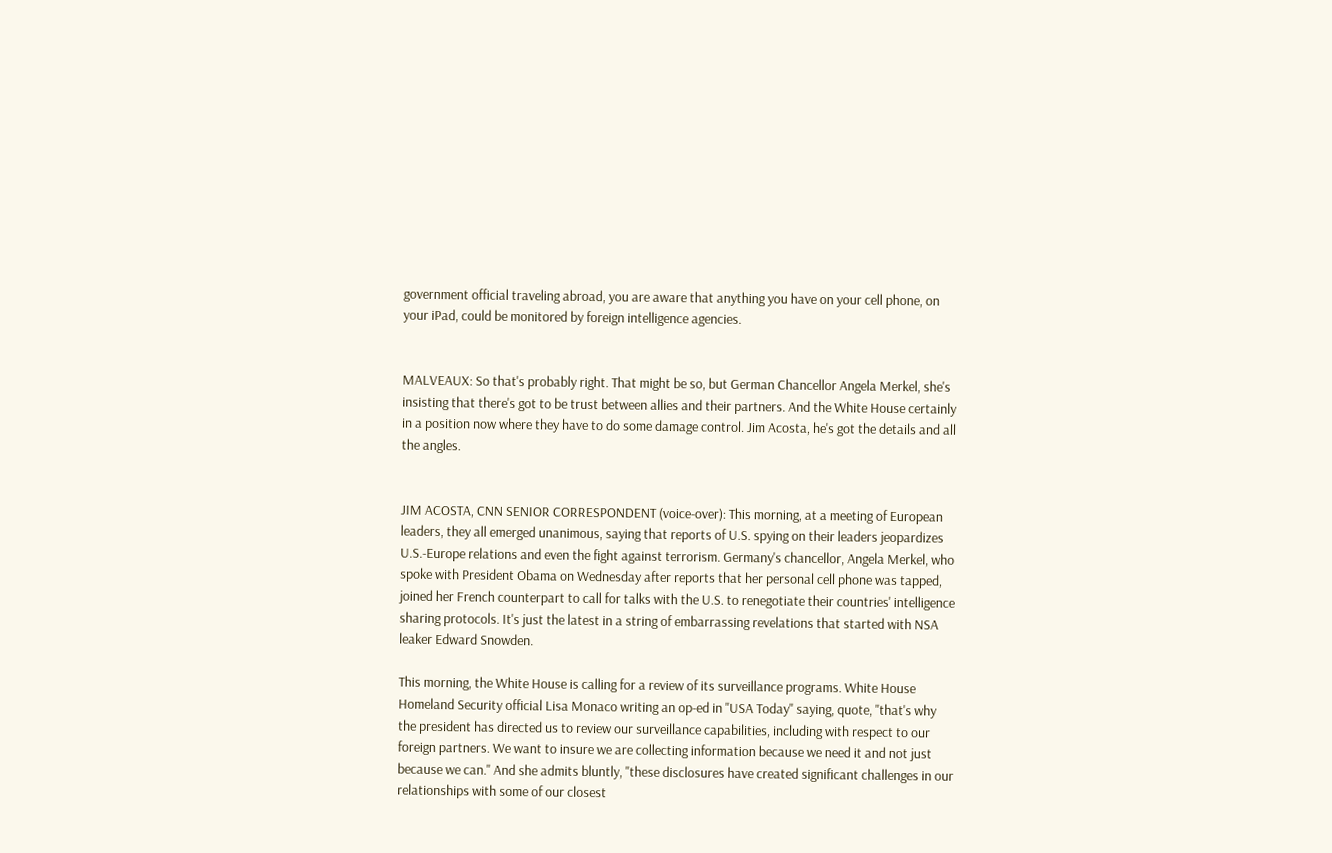government official traveling abroad, you are aware that anything you have on your cell phone, on your iPad, could be monitored by foreign intelligence agencies.


MALVEAUX: So that's probably right. That might be so, but German Chancellor Angela Merkel, she's insisting that there's got to be trust between allies and their partners. And the White House certainly in a position now where they have to do some damage control. Jim Acosta, he's got the details and all the angles.


JIM ACOSTA, CNN SENIOR CORRESPONDENT (voice-over): This morning, at a meeting of European leaders, they all emerged unanimous, saying that reports of U.S. spying on their leaders jeopardizes U.S.-Europe relations and even the fight against terrorism. Germany's chancellor, Angela Merkel, who spoke with President Obama on Wednesday after reports that her personal cell phone was tapped, joined her French counterpart to call for talks with the U.S. to renegotiate their countries' intelligence sharing protocols. It's just the latest in a string of embarrassing revelations that started with NSA leaker Edward Snowden.

This morning, the White House is calling for a review of its surveillance programs. White House Homeland Security official Lisa Monaco writing an op-ed in "USA Today" saying, quote, "that's why the president has directed us to review our surveillance capabilities, including with respect to our foreign partners. We want to insure we are collecting information because we need it and not just because we can." And she admits bluntly, "these disclosures have created significant challenges in our relationships with some of our closest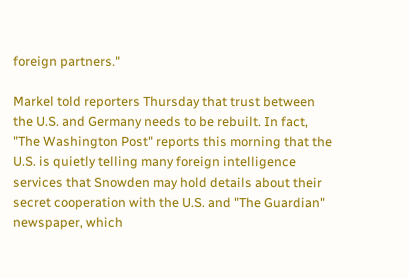foreign partners."

Markel told reporters Thursday that trust between the U.S. and Germany needs to be rebuilt. In fact, "The Washington Post" reports this morning that the U.S. is quietly telling many foreign intelligence services that Snowden may hold details about their secret cooperation with the U.S. and "The Guardian" newspaper, which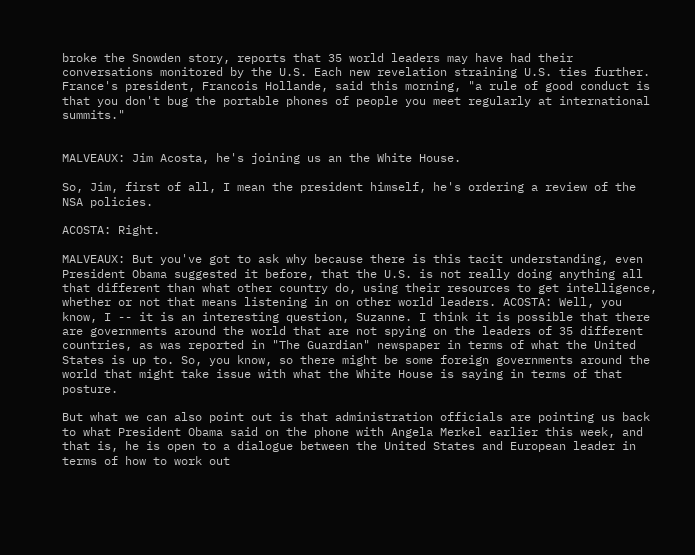broke the Snowden story, reports that 35 world leaders may have had their conversations monitored by the U.S. Each new revelation straining U.S. ties further. France's president, Francois Hollande, said this morning, "a rule of good conduct is that you don't bug the portable phones of people you meet regularly at international summits."


MALVEAUX: Jim Acosta, he's joining us an the White House.

So, Jim, first of all, I mean the president himself, he's ordering a review of the NSA policies.

ACOSTA: Right.

MALVEAUX: But you've got to ask why because there is this tacit understanding, even President Obama suggested it before, that the U.S. is not really doing anything all that different than what other country do, using their resources to get intelligence, whether or not that means listening in on other world leaders. ACOSTA: Well, you know, I -- it is an interesting question, Suzanne. I think it is possible that there are governments around the world that are not spying on the leaders of 35 different countries, as was reported in "The Guardian" newspaper in terms of what the United States is up to. So, you know, so there might be some foreign governments around the world that might take issue with what the White House is saying in terms of that posture.

But what we can also point out is that administration officials are pointing us back to what President Obama said on the phone with Angela Merkel earlier this week, and that is, he is open to a dialogue between the United States and European leader in terms of how to work out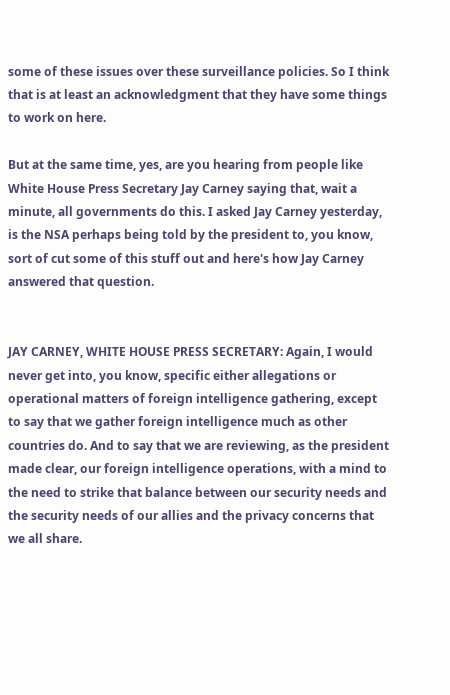some of these issues over these surveillance policies. So I think that is at least an acknowledgment that they have some things to work on here.

But at the same time, yes, are you hearing from people like White House Press Secretary Jay Carney saying that, wait a minute, all governments do this. I asked Jay Carney yesterday, is the NSA perhaps being told by the president to, you know, sort of cut some of this stuff out and here's how Jay Carney answered that question.


JAY CARNEY, WHITE HOUSE PRESS SECRETARY: Again, I would never get into, you know, specific either allegations or operational matters of foreign intelligence gathering, except to say that we gather foreign intelligence much as other countries do. And to say that we are reviewing, as the president made clear, our foreign intelligence operations, with a mind to the need to strike that balance between our security needs and the security needs of our allies and the privacy concerns that we all share.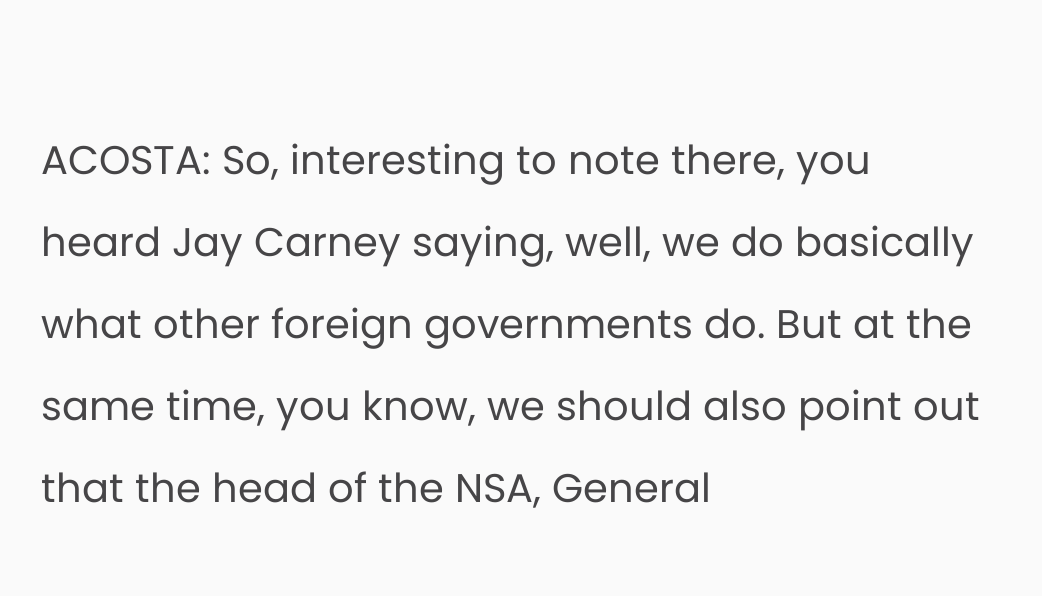ACOSTA: So, interesting to note there, you heard Jay Carney saying, well, we do basically what other foreign governments do. But at the same time, you know, we should also point out that the head of the NSA, General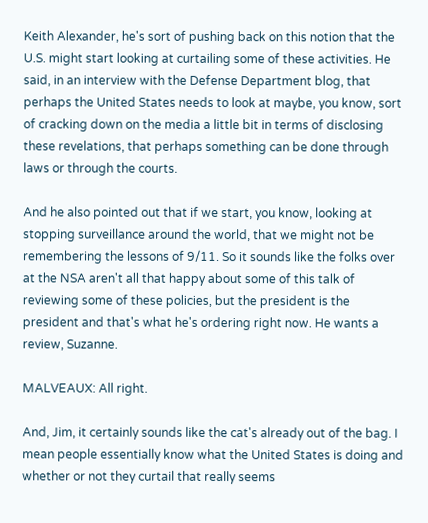Keith Alexander, he's sort of pushing back on this notion that the U.S. might start looking at curtailing some of these activities. He said, in an interview with the Defense Department blog, that perhaps the United States needs to look at maybe, you know, sort of cracking down on the media a little bit in terms of disclosing these revelations, that perhaps something can be done through laws or through the courts.

And he also pointed out that if we start, you know, looking at stopping surveillance around the world, that we might not be remembering the lessons of 9/11. So it sounds like the folks over at the NSA aren't all that happy about some of this talk of reviewing some of these policies, but the president is the president and that's what he's ordering right now. He wants a review, Suzanne.

MALVEAUX: All right.

And, Jim, it certainly sounds like the cat's already out of the bag. I mean people essentially know what the United States is doing and whether or not they curtail that really seems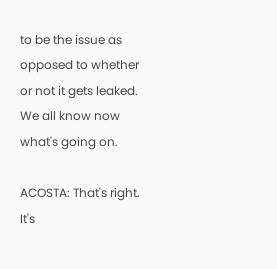to be the issue as opposed to whether or not it gets leaked. We all know now what's going on.

ACOSTA: That's right. It's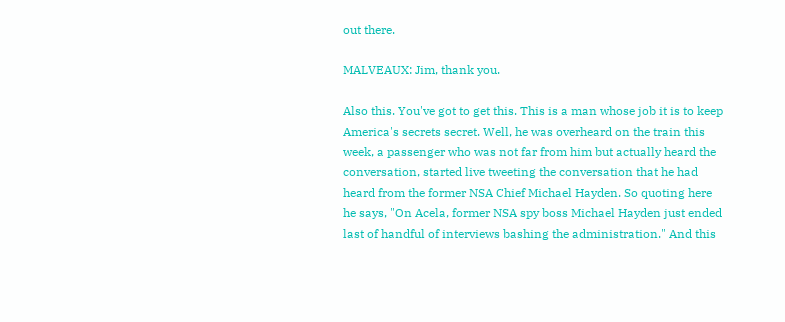out there.

MALVEAUX: Jim, thank you.

Also this. You've got to get this. This is a man whose job it is to keep America's secrets secret. Well, he was overheard on the train this week, a passenger who was not far from him but actually heard the conversation, started live tweeting the conversation that he had heard from the former NSA Chief Michael Hayden. So quoting here he says, "On Acela, former NSA spy boss Michael Hayden just ended last of handful of interviews bashing the administration." And this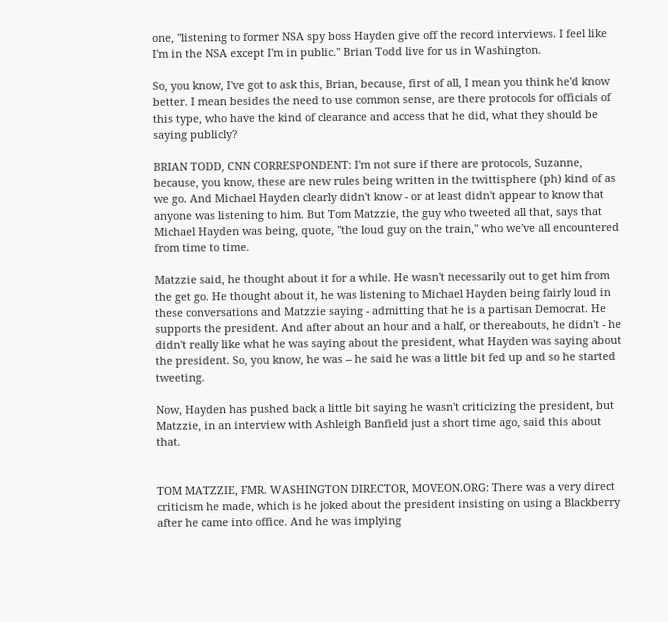one, "listening to former NSA spy boss Hayden give off the record interviews. I feel like I'm in the NSA except I'm in public." Brian Todd live for us in Washington.

So, you know, I've got to ask this, Brian, because, first of all, I mean you think he'd know better. I mean besides the need to use common sense, are there protocols for officials of this type, who have the kind of clearance and access that he did, what they should be saying publicly?

BRIAN TODD, CNN CORRESPONDENT: I'm not sure if there are protocols, Suzanne, because, you know, these are new rules being written in the twittisphere (ph) kind of as we go. And Michael Hayden clearly didn't know - or at least didn't appear to know that anyone was listening to him. But Tom Matzzie, the guy who tweeted all that, says that Michael Hayden was being, quote, "the loud guy on the train," who we've all encountered from time to time.

Matzzie said, he thought about it for a while. He wasn't necessarily out to get him from the get go. He thought about it, he was listening to Michael Hayden being fairly loud in these conversations and Matzzie saying - admitting that he is a partisan Democrat. He supports the president. And after about an hour and a half, or thereabouts, he didn't - he didn't really like what he was saying about the president, what Hayden was saying about the president. So, you know, he was -- he said he was a little bit fed up and so he started tweeting.

Now, Hayden has pushed back a little bit saying he wasn't criticizing the president, but Matzzie, in an interview with Ashleigh Banfield just a short time ago, said this about that.


TOM MATZZIE, FMR. WASHINGTON DIRECTOR, MOVEON.ORG: There was a very direct criticism he made, which is he joked about the president insisting on using a Blackberry after he came into office. And he was implying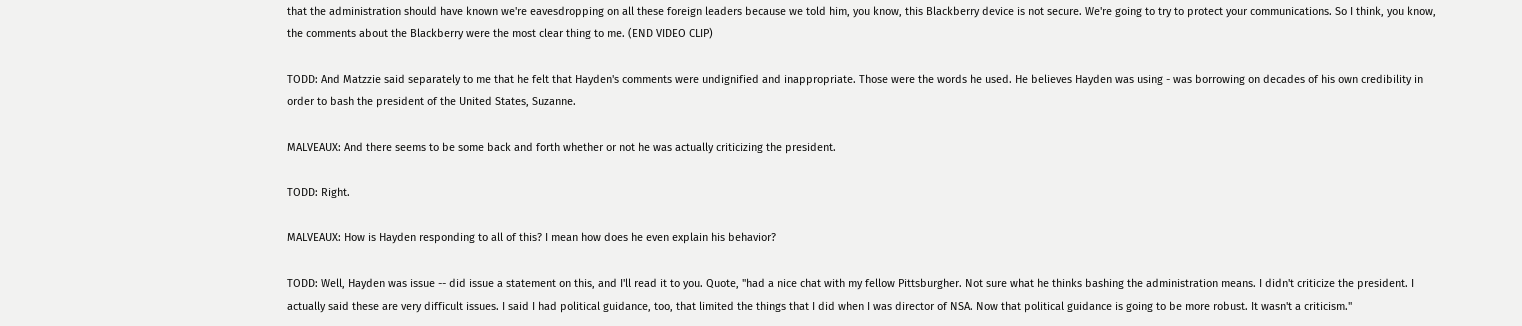that the administration should have known we're eavesdropping on all these foreign leaders because we told him, you know, this Blackberry device is not secure. We're going to try to protect your communications. So I think, you know, the comments about the Blackberry were the most clear thing to me. (END VIDEO CLIP)

TODD: And Matzzie said separately to me that he felt that Hayden's comments were undignified and inappropriate. Those were the words he used. He believes Hayden was using - was borrowing on decades of his own credibility in order to bash the president of the United States, Suzanne.

MALVEAUX: And there seems to be some back and forth whether or not he was actually criticizing the president.

TODD: Right.

MALVEAUX: How is Hayden responding to all of this? I mean how does he even explain his behavior?

TODD: Well, Hayden was issue -- did issue a statement on this, and I'll read it to you. Quote, "had a nice chat with my fellow Pittsburgher. Not sure what he thinks bashing the administration means. I didn't criticize the president. I actually said these are very difficult issues. I said I had political guidance, too, that limited the things that I did when I was director of NSA. Now that political guidance is going to be more robust. It wasn't a criticism."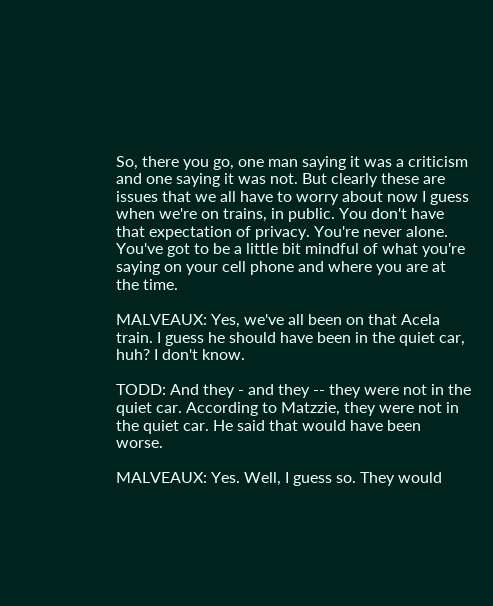So, there you go, one man saying it was a criticism and one saying it was not. But clearly these are issues that we all have to worry about now I guess when we're on trains, in public. You don't have that expectation of privacy. You're never alone. You've got to be a little bit mindful of what you're saying on your cell phone and where you are at the time.

MALVEAUX: Yes, we've all been on that Acela train. I guess he should have been in the quiet car, huh? I don't know.

TODD: And they - and they -- they were not in the quiet car. According to Matzzie, they were not in the quiet car. He said that would have been worse.

MALVEAUX: Yes. Well, I guess so. They would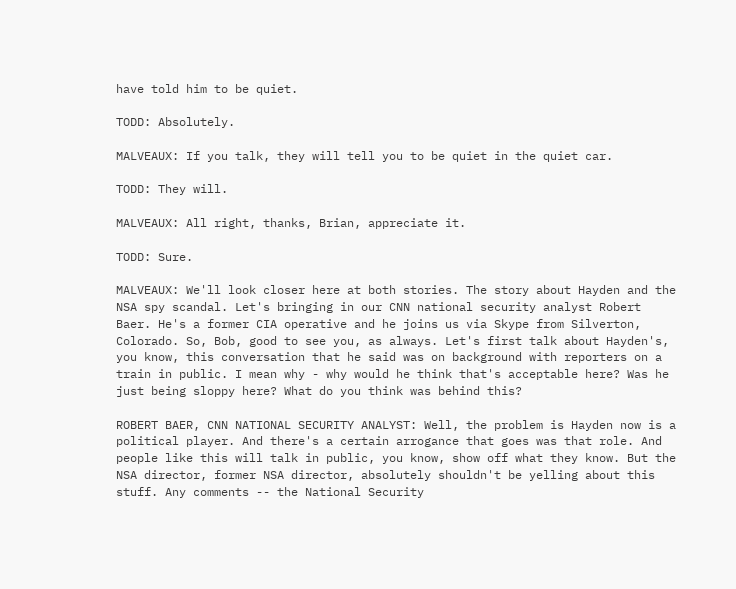have told him to be quiet.

TODD: Absolutely.

MALVEAUX: If you talk, they will tell you to be quiet in the quiet car.

TODD: They will.

MALVEAUX: All right, thanks, Brian, appreciate it.

TODD: Sure.

MALVEAUX: We'll look closer here at both stories. The story about Hayden and the NSA spy scandal. Let's bringing in our CNN national security analyst Robert Baer. He's a former CIA operative and he joins us via Skype from Silverton, Colorado. So, Bob, good to see you, as always. Let's first talk about Hayden's, you know, this conversation that he said was on background with reporters on a train in public. I mean why - why would he think that's acceptable here? Was he just being sloppy here? What do you think was behind this?

ROBERT BAER, CNN NATIONAL SECURITY ANALYST: Well, the problem is Hayden now is a political player. And there's a certain arrogance that goes was that role. And people like this will talk in public, you know, show off what they know. But the NSA director, former NSA director, absolutely shouldn't be yelling about this stuff. Any comments -- the National Security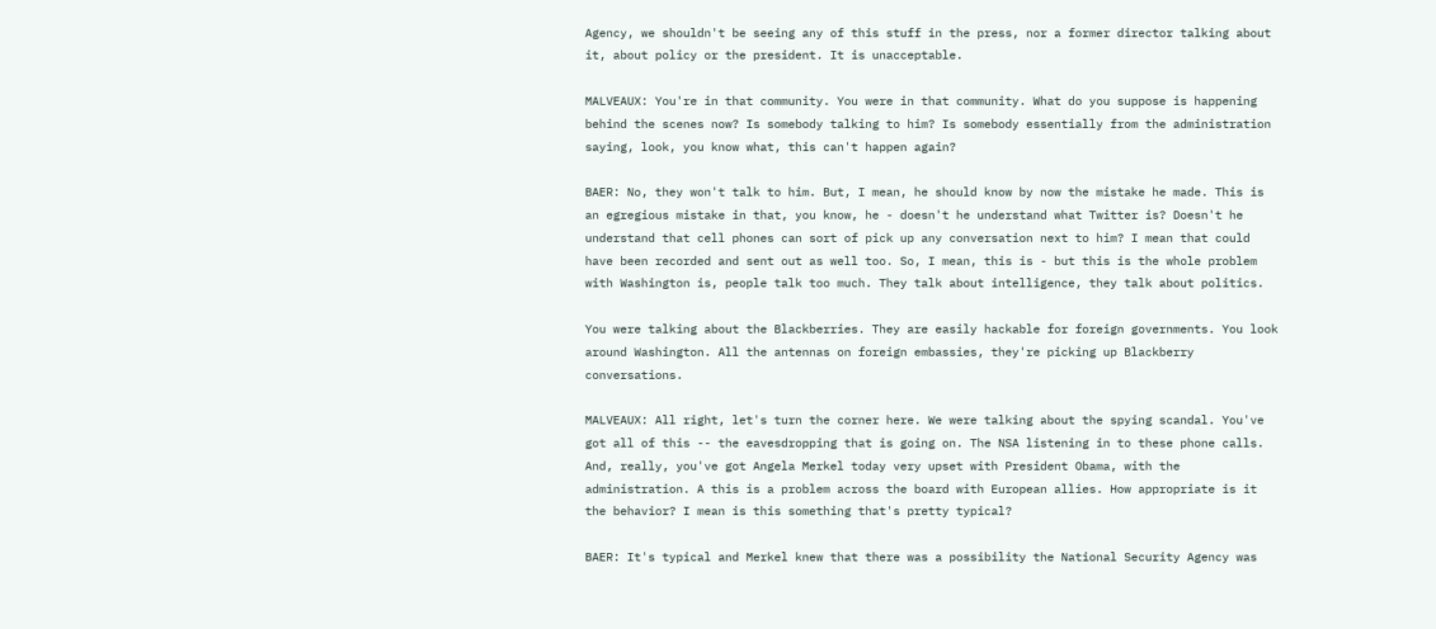Agency, we shouldn't be seeing any of this stuff in the press, nor a former director talking about it, about policy or the president. It is unacceptable.

MALVEAUX: You're in that community. You were in that community. What do you suppose is happening behind the scenes now? Is somebody talking to him? Is somebody essentially from the administration saying, look, you know what, this can't happen again?

BAER: No, they won't talk to him. But, I mean, he should know by now the mistake he made. This is an egregious mistake in that, you know, he - doesn't he understand what Twitter is? Doesn't he understand that cell phones can sort of pick up any conversation next to him? I mean that could have been recorded and sent out as well too. So, I mean, this is - but this is the whole problem with Washington is, people talk too much. They talk about intelligence, they talk about politics.

You were talking about the Blackberries. They are easily hackable for foreign governments. You look around Washington. All the antennas on foreign embassies, they're picking up Blackberry conversations.

MALVEAUX: All right, let's turn the corner here. We were talking about the spying scandal. You've got all of this -- the eavesdropping that is going on. The NSA listening in to these phone calls. And, really, you've got Angela Merkel today very upset with President Obama, with the administration. A this is a problem across the board with European allies. How appropriate is it the behavior? I mean is this something that's pretty typical?

BAER: It's typical and Merkel knew that there was a possibility the National Security Agency was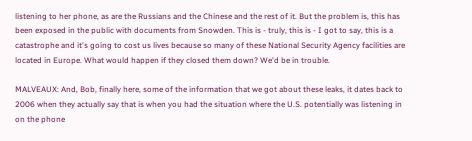listening to her phone, as are the Russians and the Chinese and the rest of it. But the problem is, this has been exposed in the public with documents from Snowden. This is - truly, this is - I got to say, this is a catastrophe and it's going to cost us lives because so many of these National Security Agency facilities are located in Europe. What would happen if they closed them down? We'd be in trouble.

MALVEAUX: And, Bob, finally here, some of the information that we got about these leaks, it dates back to 2006 when they actually say that is when you had the situation where the U.S. potentially was listening in on the phone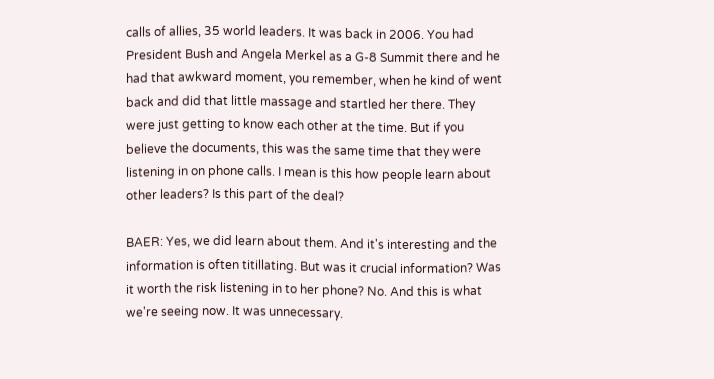calls of allies, 35 world leaders. It was back in 2006. You had President Bush and Angela Merkel as a G-8 Summit there and he had that awkward moment, you remember, when he kind of went back and did that little massage and startled her there. They were just getting to know each other at the time. But if you believe the documents, this was the same time that they were listening in on phone calls. I mean is this how people learn about other leaders? Is this part of the deal?

BAER: Yes, we did learn about them. And it's interesting and the information is often titillating. But was it crucial information? Was it worth the risk listening in to her phone? No. And this is what we're seeing now. It was unnecessary.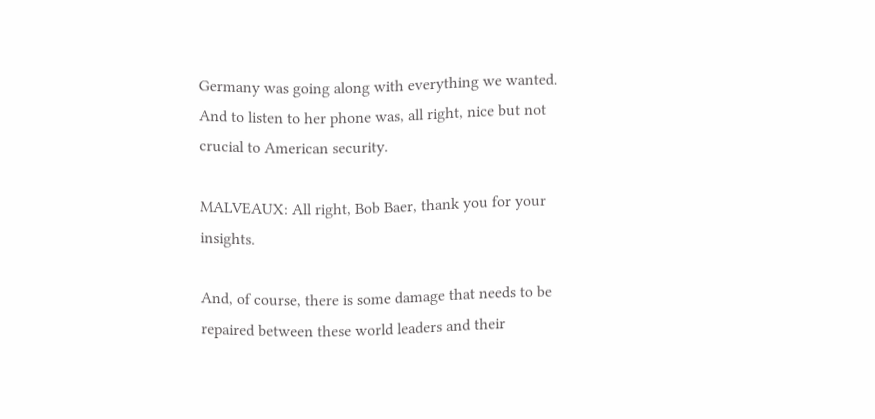Germany was going along with everything we wanted. And to listen to her phone was, all right, nice but not crucial to American security.

MALVEAUX: All right, Bob Baer, thank you for your insights.

And, of course, there is some damage that needs to be repaired between these world leaders and their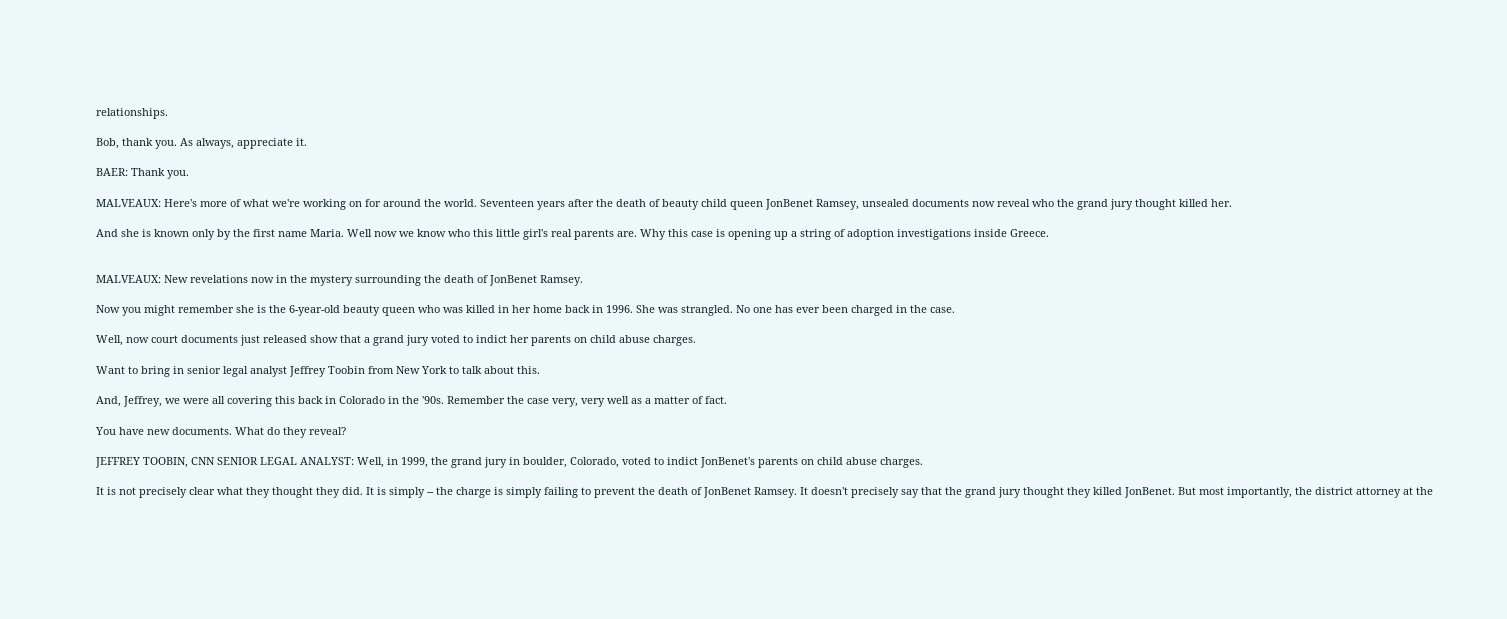relationships.

Bob, thank you. As always, appreciate it.

BAER: Thank you.

MALVEAUX: Here's more of what we're working on for around the world. Seventeen years after the death of beauty child queen JonBenet Ramsey, unsealed documents now reveal who the grand jury thought killed her.

And she is known only by the first name Maria. Well now we know who this little girl's real parents are. Why this case is opening up a string of adoption investigations inside Greece.


MALVEAUX: New revelations now in the mystery surrounding the death of JonBenet Ramsey.

Now you might remember she is the 6-year-old beauty queen who was killed in her home back in 1996. She was strangled. No one has ever been charged in the case.

Well, now court documents just released show that a grand jury voted to indict her parents on child abuse charges.

Want to bring in senior legal analyst Jeffrey Toobin from New York to talk about this.

And, Jeffrey, we were all covering this back in Colorado in the '90s. Remember the case very, very well as a matter of fact.

You have new documents. What do they reveal?

JEFFREY TOOBIN, CNN SENIOR LEGAL ANALYST: Well, in 1999, the grand jury in boulder, Colorado, voted to indict JonBenet's parents on child abuse charges.

It is not precisely clear what they thought they did. It is simply -- the charge is simply failing to prevent the death of JonBenet Ramsey. It doesn't precisely say that the grand jury thought they killed JonBenet. But most importantly, the district attorney at the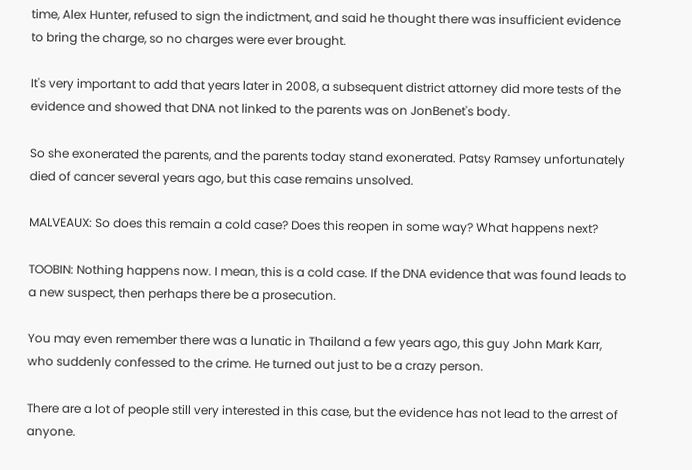time, Alex Hunter, refused to sign the indictment, and said he thought there was insufficient evidence to bring the charge, so no charges were ever brought.

It's very important to add that years later in 2008, a subsequent district attorney did more tests of the evidence and showed that DNA not linked to the parents was on JonBenet's body.

So she exonerated the parents, and the parents today stand exonerated. Patsy Ramsey unfortunately died of cancer several years ago, but this case remains unsolved.

MALVEAUX: So does this remain a cold case? Does this reopen in some way? What happens next?

TOOBIN: Nothing happens now. I mean, this is a cold case. If the DNA evidence that was found leads to a new suspect, then perhaps there be a prosecution.

You may even remember there was a lunatic in Thailand a few years ago, this guy John Mark Karr, who suddenly confessed to the crime. He turned out just to be a crazy person.

There are a lot of people still very interested in this case, but the evidence has not lead to the arrest of anyone.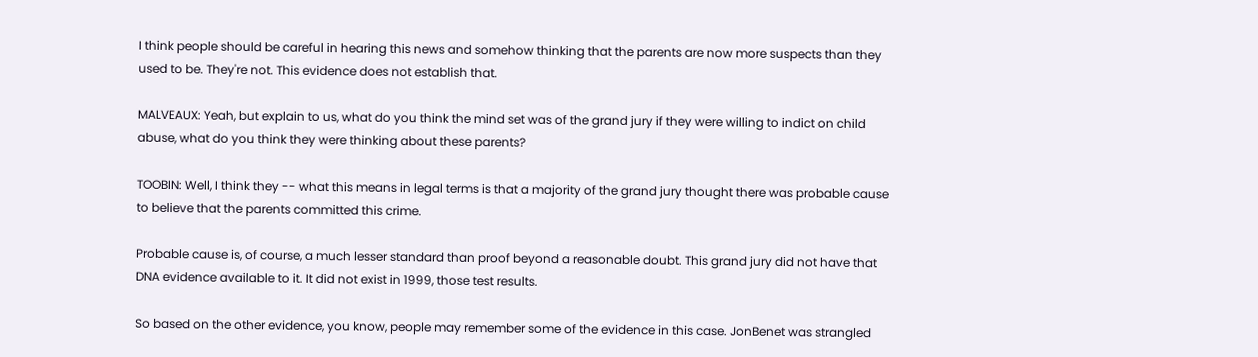I think people should be careful in hearing this news and somehow thinking that the parents are now more suspects than they used to be. They're not. This evidence does not establish that.

MALVEAUX: Yeah, but explain to us, what do you think the mind set was of the grand jury if they were willing to indict on child abuse, what do you think they were thinking about these parents?

TOOBIN: Well, I think they -- what this means in legal terms is that a majority of the grand jury thought there was probable cause to believe that the parents committed this crime.

Probable cause is, of course, a much lesser standard than proof beyond a reasonable doubt. This grand jury did not have that DNA evidence available to it. It did not exist in 1999, those test results.

So based on the other evidence, you know, people may remember some of the evidence in this case. JonBenet was strangled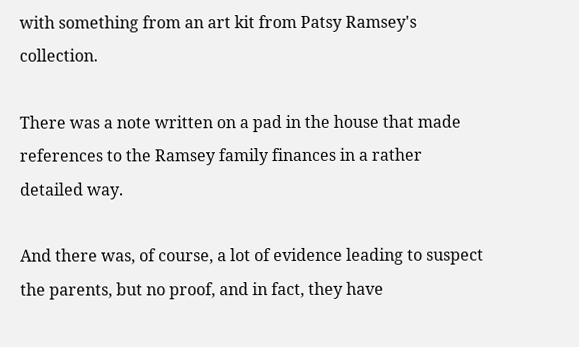with something from an art kit from Patsy Ramsey's collection.

There was a note written on a pad in the house that made references to the Ramsey family finances in a rather detailed way.

And there was, of course, a lot of evidence leading to suspect the parents, but no proof, and in fact, they have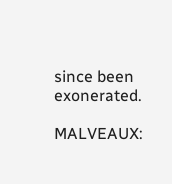since been exonerated.

MALVEAUX: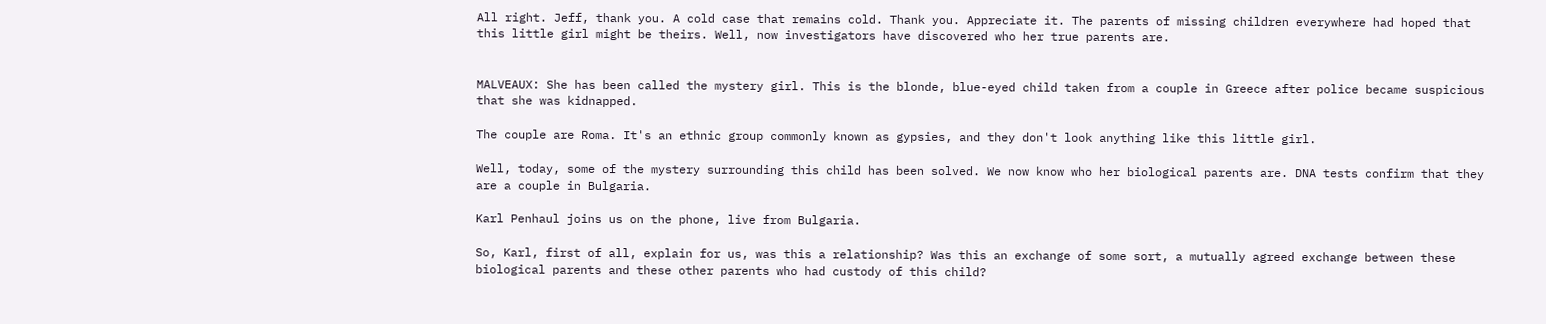All right. Jeff, thank you. A cold case that remains cold. Thank you. Appreciate it. The parents of missing children everywhere had hoped that this little girl might be theirs. Well, now investigators have discovered who her true parents are.


MALVEAUX: She has been called the mystery girl. This is the blonde, blue-eyed child taken from a couple in Greece after police became suspicious that she was kidnapped.

The couple are Roma. It's an ethnic group commonly known as gypsies, and they don't look anything like this little girl.

Well, today, some of the mystery surrounding this child has been solved. We now know who her biological parents are. DNA tests confirm that they are a couple in Bulgaria.

Karl Penhaul joins us on the phone, live from Bulgaria.

So, Karl, first of all, explain for us, was this a relationship? Was this an exchange of some sort, a mutually agreed exchange between these biological parents and these other parents who had custody of this child?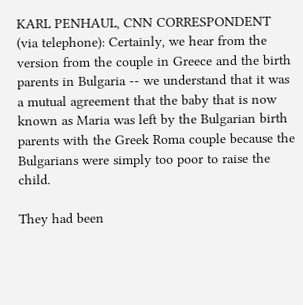KARL PENHAUL, CNN CORRESPONDENT (via telephone): Certainly, we hear from the version from the couple in Greece and the birth parents in Bulgaria -- we understand that it was a mutual agreement that the baby that is now known as Maria was left by the Bulgarian birth parents with the Greek Roma couple because the Bulgarians were simply too poor to raise the child.

They had been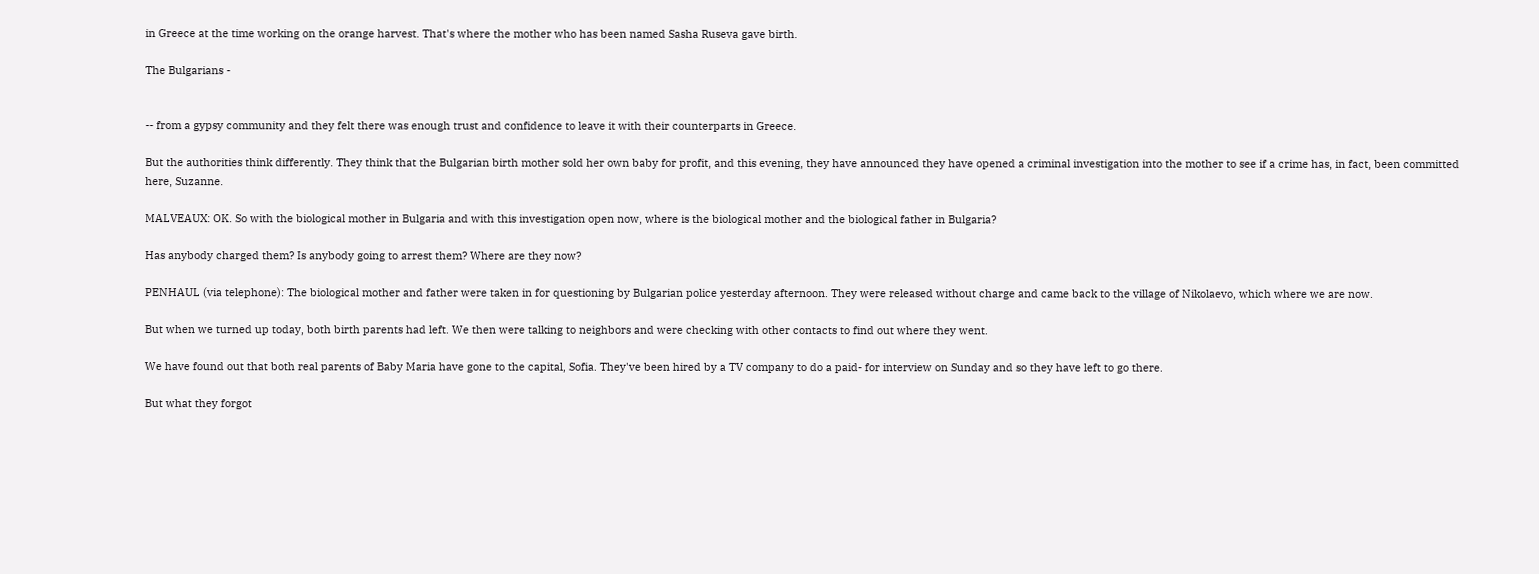in Greece at the time working on the orange harvest. That's where the mother who has been named Sasha Ruseva gave birth.

The Bulgarians -


-- from a gypsy community and they felt there was enough trust and confidence to leave it with their counterparts in Greece.

But the authorities think differently. They think that the Bulgarian birth mother sold her own baby for profit, and this evening, they have announced they have opened a criminal investigation into the mother to see if a crime has, in fact, been committed here, Suzanne.

MALVEAUX: OK. So with the biological mother in Bulgaria and with this investigation open now, where is the biological mother and the biological father in Bulgaria?

Has anybody charged them? Is anybody going to arrest them? Where are they now?

PENHAUL (via telephone): The biological mother and father were taken in for questioning by Bulgarian police yesterday afternoon. They were released without charge and came back to the village of Nikolaevo, which where we are now.

But when we turned up today, both birth parents had left. We then were talking to neighbors and were checking with other contacts to find out where they went.

We have found out that both real parents of Baby Maria have gone to the capital, Sofia. They've been hired by a TV company to do a paid- for interview on Sunday and so they have left to go there.

But what they forgot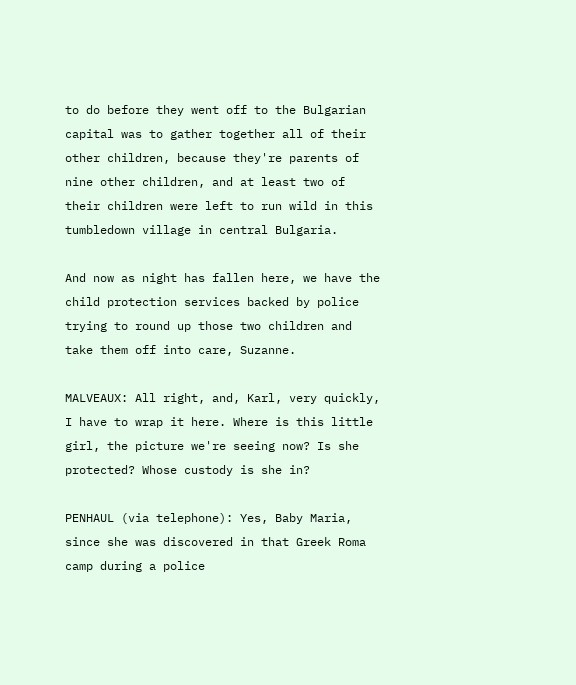to do before they went off to the Bulgarian capital was to gather together all of their other children, because they're parents of nine other children, and at least two of their children were left to run wild in this tumbledown village in central Bulgaria.

And now as night has fallen here, we have the child protection services backed by police trying to round up those two children and take them off into care, Suzanne.

MALVEAUX: All right, and, Karl, very quickly, I have to wrap it here. Where is this little girl, the picture we're seeing now? Is she protected? Whose custody is she in?

PENHAUL (via telephone): Yes, Baby Maria, since she was discovered in that Greek Roma camp during a police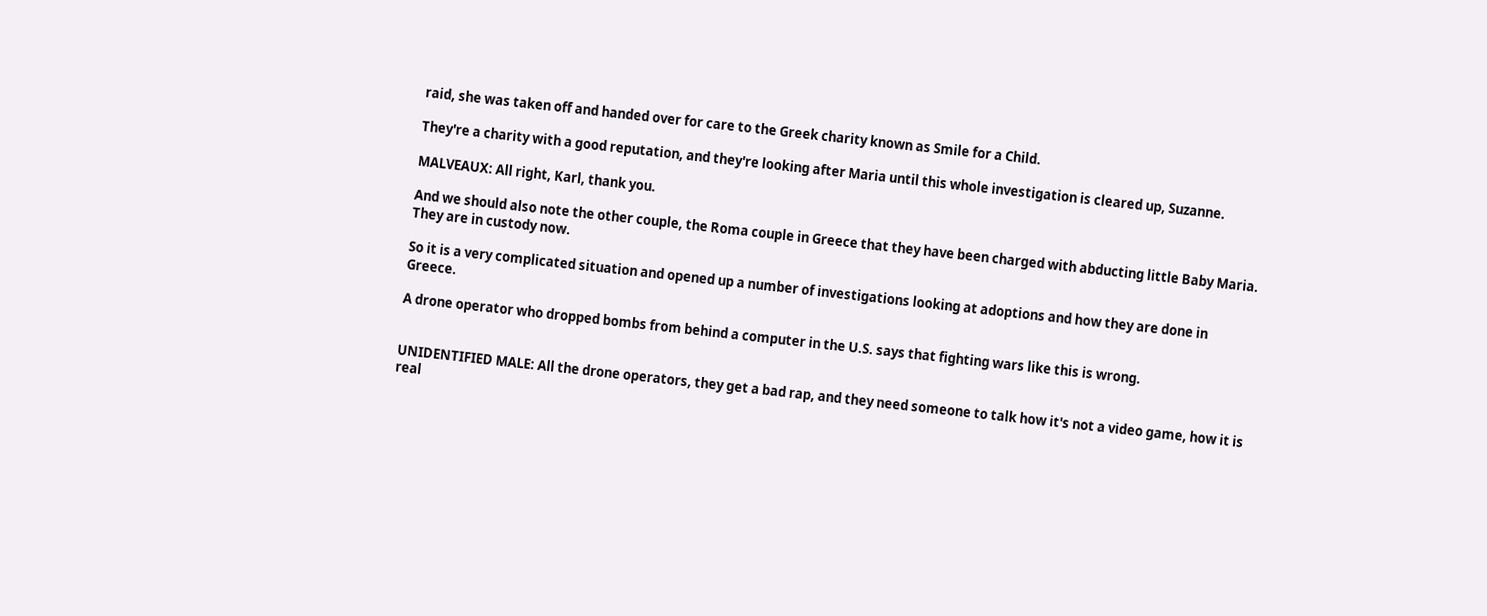raid, she was taken off and handed over for care to the Greek charity known as Smile for a Child.

They're a charity with a good reputation, and they're looking after Maria until this whole investigation is cleared up, Suzanne.

MALVEAUX: All right, Karl, thank you.

And we should also note the other couple, the Roma couple in Greece that they have been charged with abducting little Baby Maria. They are in custody now.

So it is a very complicated situation and opened up a number of investigations looking at adoptions and how they are done in Greece.

A drone operator who dropped bombs from behind a computer in the U.S. says that fighting wars like this is wrong.


UNIDENTIFIED MALE: All the drone operators, they get a bad rap, and they need someone to talk how it's not a video game, how it is real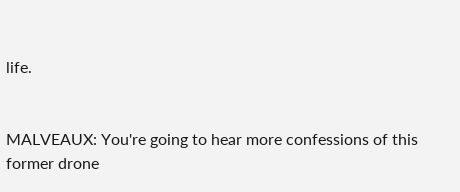life.


MALVEAUX: You're going to hear more confessions of this former drone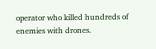operator who killed hundreds of enemies with drones.